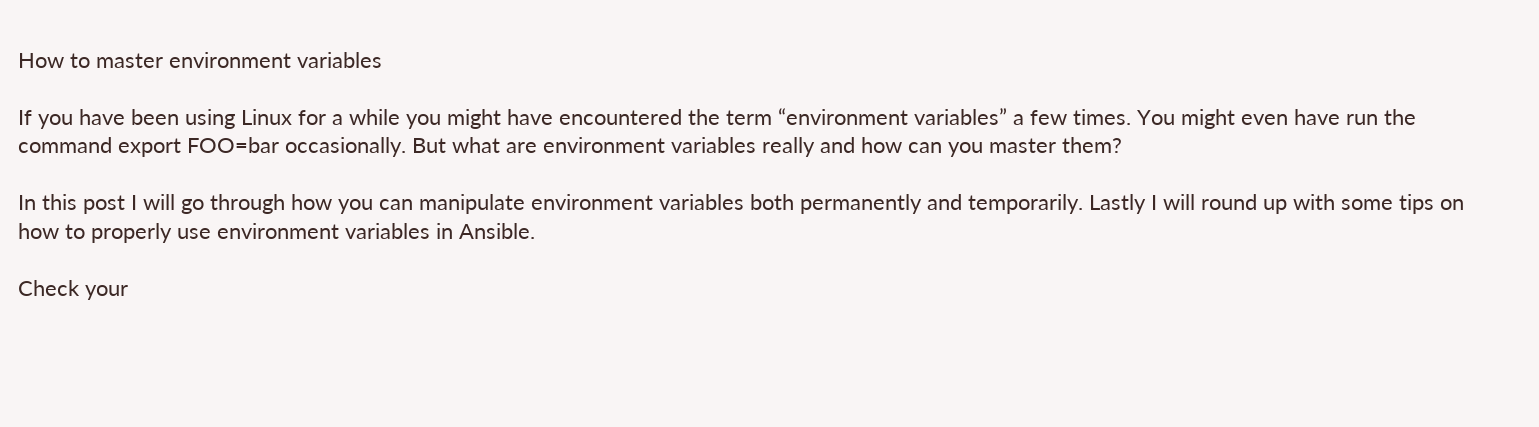How to master environment variables

If you have been using Linux for a while you might have encountered the term “environment variables” a few times. You might even have run the command export FOO=bar occasionally. But what are environment variables really and how can you master them?

In this post I will go through how you can manipulate environment variables both permanently and temporarily. Lastly I will round up with some tips on how to properly use environment variables in Ansible.

Check your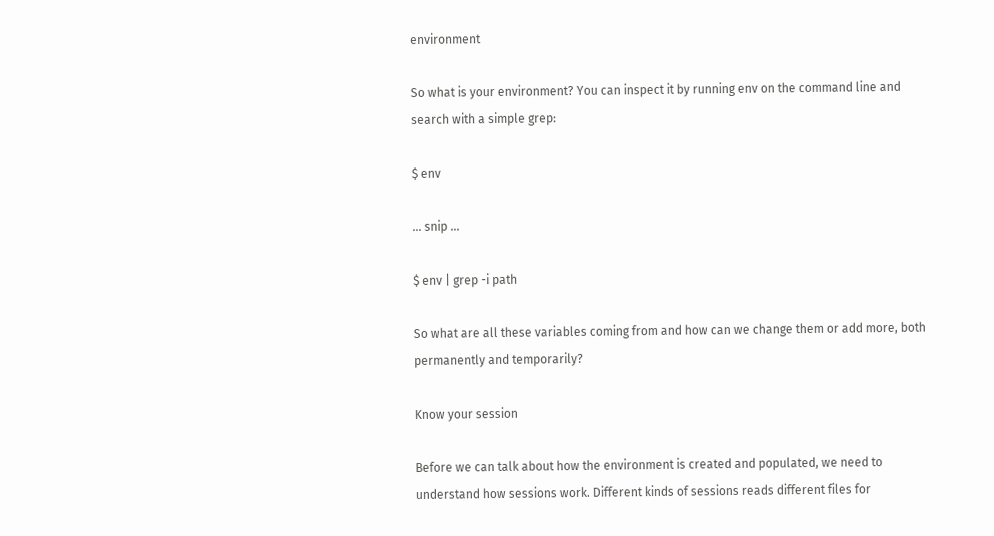environment

So what is your environment? You can inspect it by running env on the command line and search with a simple grep:

$ env

... snip ...

$ env | grep -i path

So what are all these variables coming from and how can we change them or add more, both permanently and temporarily?

Know your session

Before we can talk about how the environment is created and populated, we need to understand how sessions work. Different kinds of sessions reads different files for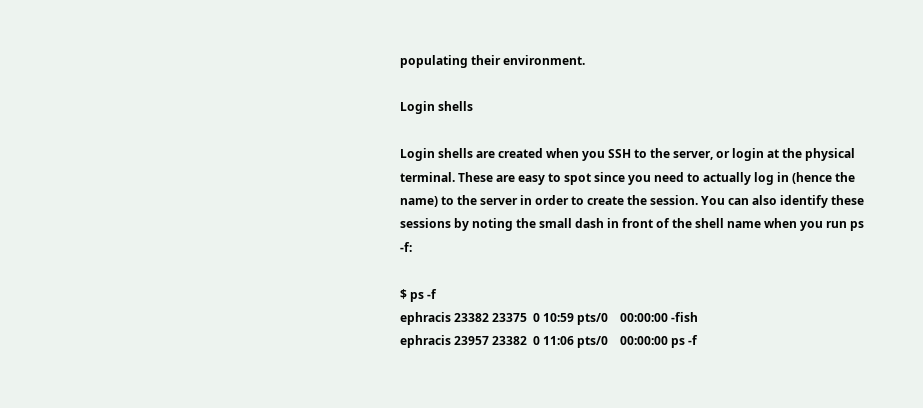populating their environment.

Login shells

Login shells are created when you SSH to the server, or login at the physical terminal. These are easy to spot since you need to actually log in (hence the name) to the server in order to create the session. You can also identify these sessions by noting the small dash in front of the shell name when you run ps -f:

$ ps -f
ephracis 23382 23375  0 10:59 pts/0    00:00:00 -fish
ephracis 23957 23382  0 11:06 pts/0    00:00:00 ps -f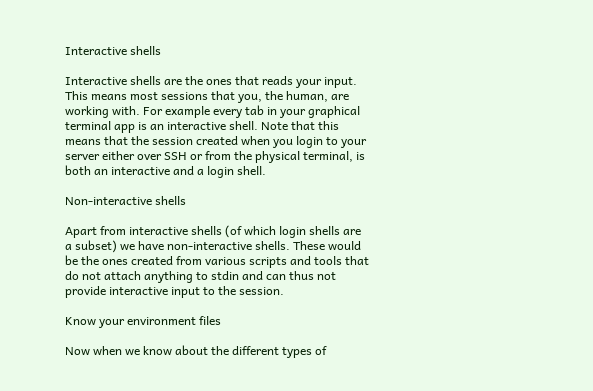Interactive shells

Interactive shells are the ones that reads your input. This means most sessions that you, the human, are working with. For example every tab in your graphical terminal app is an interactive shell. Note that this means that the session created when you login to your server either over SSH or from the physical terminal, is both an interactive and a login shell.

Non-interactive shells

Apart from interactive shells (of which login shells are a subset) we have non-interactive shells. These would be the ones created from various scripts and tools that do not attach anything to stdin and can thus not provide interactive input to the session.

Know your environment files

Now when we know about the different types of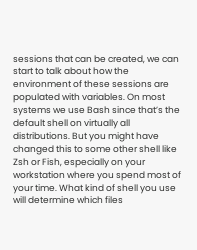sessions that can be created, we can start to talk about how the environment of these sessions are populated with variables. On most systems we use Bash since that’s the default shell on virtually all distributions. But you might have changed this to some other shell like Zsh or Fish, especially on your workstation where you spend most of your time. What kind of shell you use will determine which files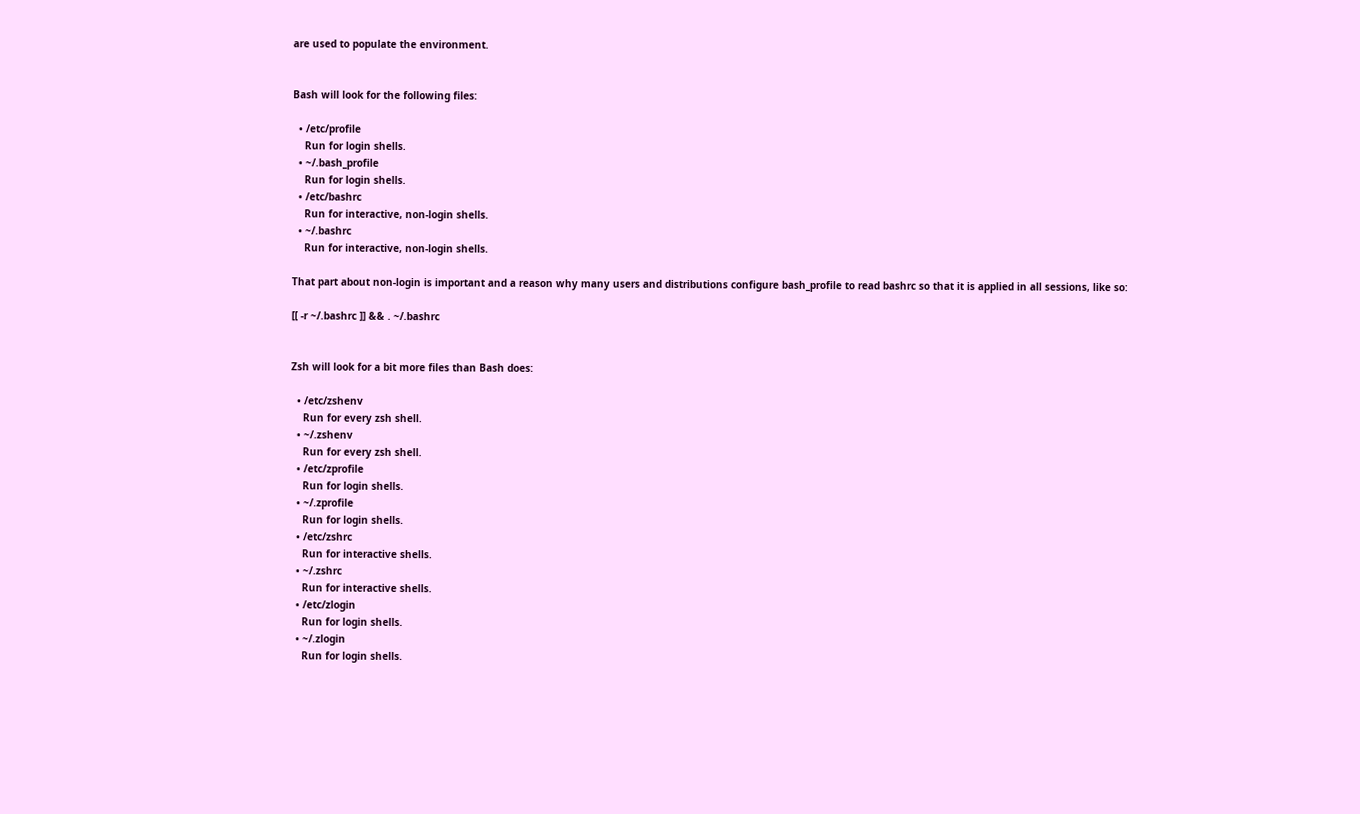are used to populate the environment.


Bash will look for the following files:

  • /etc/profile
    Run for login shells.
  • ~/.bash_profile
    Run for login shells.
  • /etc/bashrc
    Run for interactive, non-login shells.
  • ~/.bashrc
    Run for interactive, non-login shells.

That part about non-login is important and a reason why many users and distributions configure bash_profile to read bashrc so that it is applied in all sessions, like so:

[[ -r ~/.bashrc ]] && . ~/.bashrc


Zsh will look for a bit more files than Bash does:

  • /etc/zshenv
    Run for every zsh shell.
  • ~/.zshenv
    Run for every zsh shell.
  • /etc/zprofile
    Run for login shells.
  • ~/.zprofile
    Run for login shells.
  • /etc/zshrc
    Run for interactive shells.
  • ~/.zshrc
    Run for interactive shells.
  • /etc/zlogin
    Run for login shells.
  • ~/.zlogin
    Run for login shells.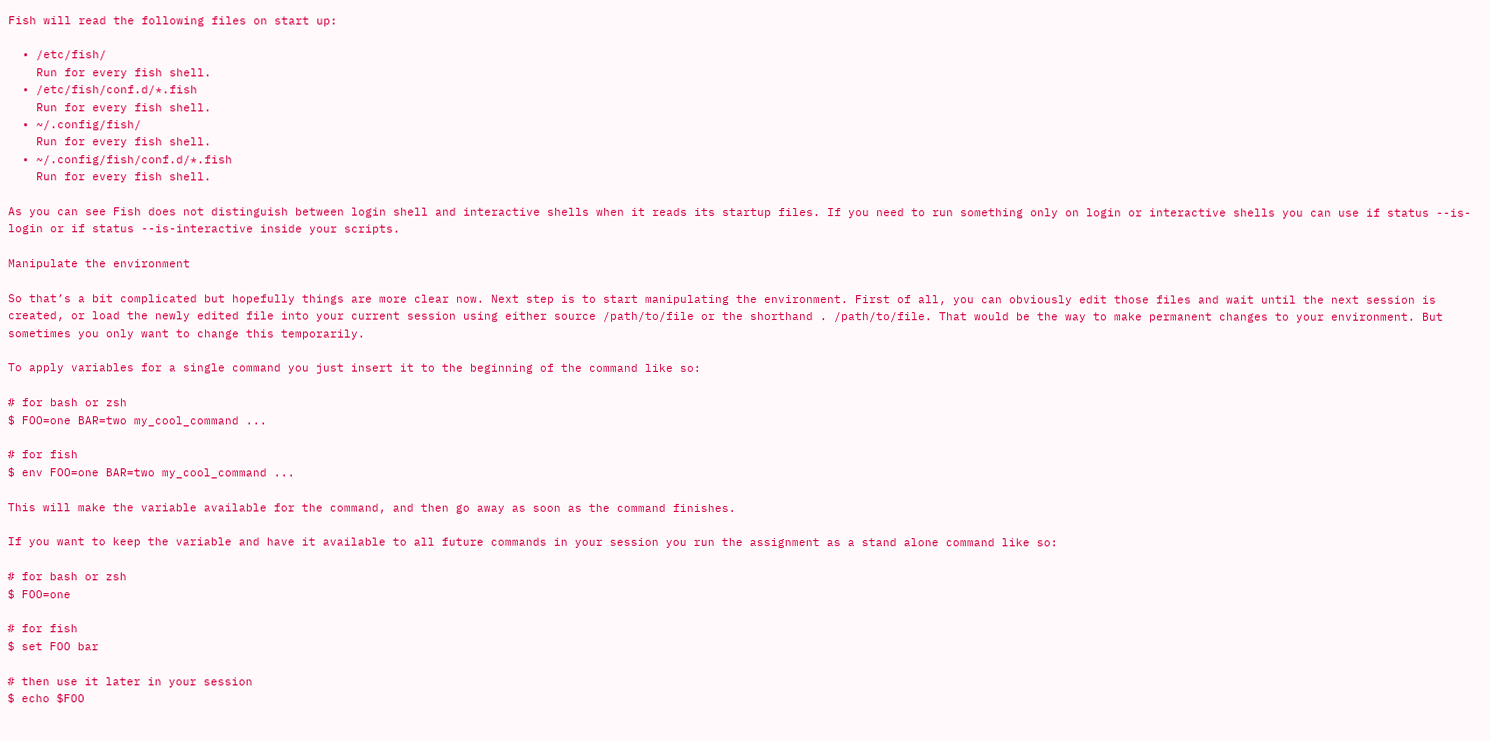Fish will read the following files on start up:

  • /etc/fish/
    Run for every fish shell.
  • /etc/fish/conf.d/*.fish
    Run for every fish shell.
  • ~/.config/fish/
    Run for every fish shell.
  • ~/.config/fish/conf.d/*.fish
    Run for every fish shell.

As you can see Fish does not distinguish between login shell and interactive shells when it reads its startup files. If you need to run something only on login or interactive shells you can use if status --is-login or if status --is-interactive inside your scripts.

Manipulate the environment

So that’s a bit complicated but hopefully things are more clear now. Next step is to start manipulating the environment. First of all, you can obviously edit those files and wait until the next session is created, or load the newly edited file into your current session using either source /path/to/file or the shorthand . /path/to/file. That would be the way to make permanent changes to your environment. But sometimes you only want to change this temporarily.

To apply variables for a single command you just insert it to the beginning of the command like so:

# for bash or zsh
$ FOO=one BAR=two my_cool_command ...

# for fish
$ env FOO=one BAR=two my_cool_command ...

This will make the variable available for the command, and then go away as soon as the command finishes.

If you want to keep the variable and have it available to all future commands in your session you run the assignment as a stand alone command like so:

# for bash or zsh
$ FOO=one

# for fish
$ set FOO bar

# then use it later in your session
$ echo $FOO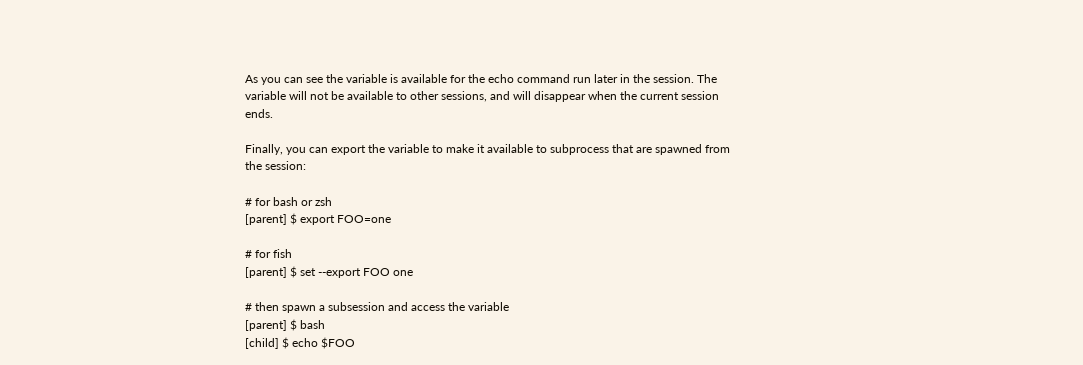As you can see the variable is available for the echo command run later in the session. The variable will not be available to other sessions, and will disappear when the current session ends.

Finally, you can export the variable to make it available to subprocess that are spawned from the session:

# for bash or zsh
[parent] $ export FOO=one

# for fish
[parent] $ set --export FOO one

# then spawn a subsession and access the variable
[parent] $ bash
[child] $ echo $FOO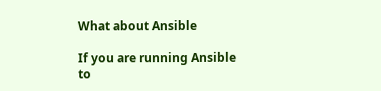What about Ansible

If you are running Ansible to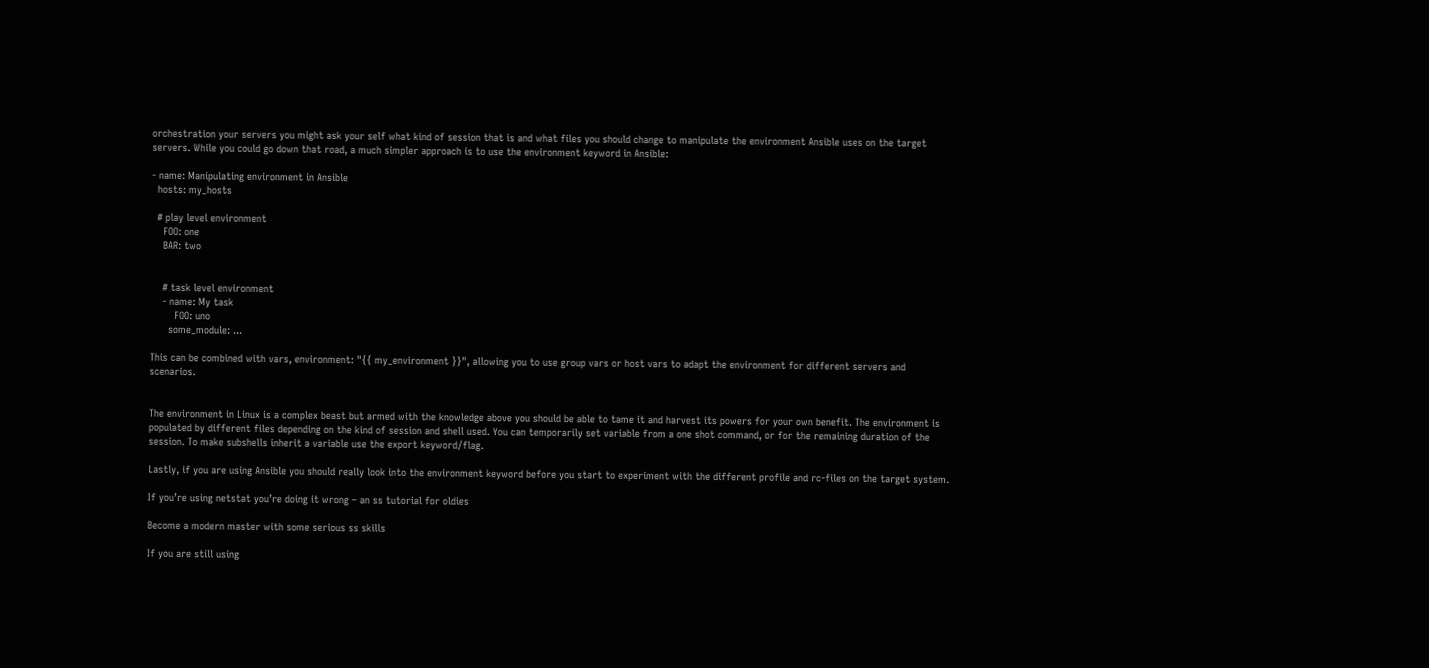orchestration your servers you might ask your self what kind of session that is and what files you should change to manipulate the environment Ansible uses on the target servers. While you could go down that road, a much simpler approach is to use the environment keyword in Ansible:

- name: Manipulating environment in Ansible
  hosts: my_hosts

  # play level environment
    FOO: one
    BAR: two


    # task level environment
    - name: My task
        FOO: uno
      some_module: ...

This can be combined with vars, environment: "{{ my_environment }}", allowing you to use group vars or host vars to adapt the environment for different servers and scenarios.


The environment in Linux is a complex beast but armed with the knowledge above you should be able to tame it and harvest its powers for your own benefit. The environment is populated by different files depending on the kind of session and shell used. You can temporarily set variable from a one shot command, or for the remaining duration of the session. To make subshells inherit a variable use the export keyword/flag.

Lastly, if you are using Ansible you should really look into the environment keyword before you start to experiment with the different profile and rc-files on the target system.

If you’re using netstat you’re doing it wrong – an ss tutorial for oldies

Become a modern master with some serious ss skills

If you are still using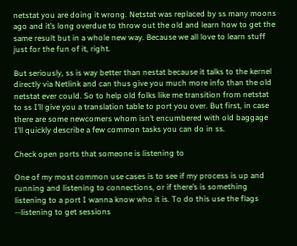netstat you are doing it wrong. Netstat was replaced by ss many moons ago and it’s long overdue to throw out the old and learn how to get the same result but in a whole new way. Because we all love to learn stuff just for the fun of it, right.

But seriously, ss is way better than nestat because it talks to the kernel directly via Netlink and can thus give you much more info than the old netstat ever could. So to help old folks like me transition from netstat to ss I’ll give you a translation table to port you over. But first, in case there are some newcomers whom isn’t encumbered with old baggage I’ll quickly describe a few common tasks you can do in ss.

Check open ports that someone is listening to

One of my most common use cases is to see if my process is up and running and listening to connections, or if there’s is something listening to a port I wanna know who it is. To do this use the flags --listening to get sessions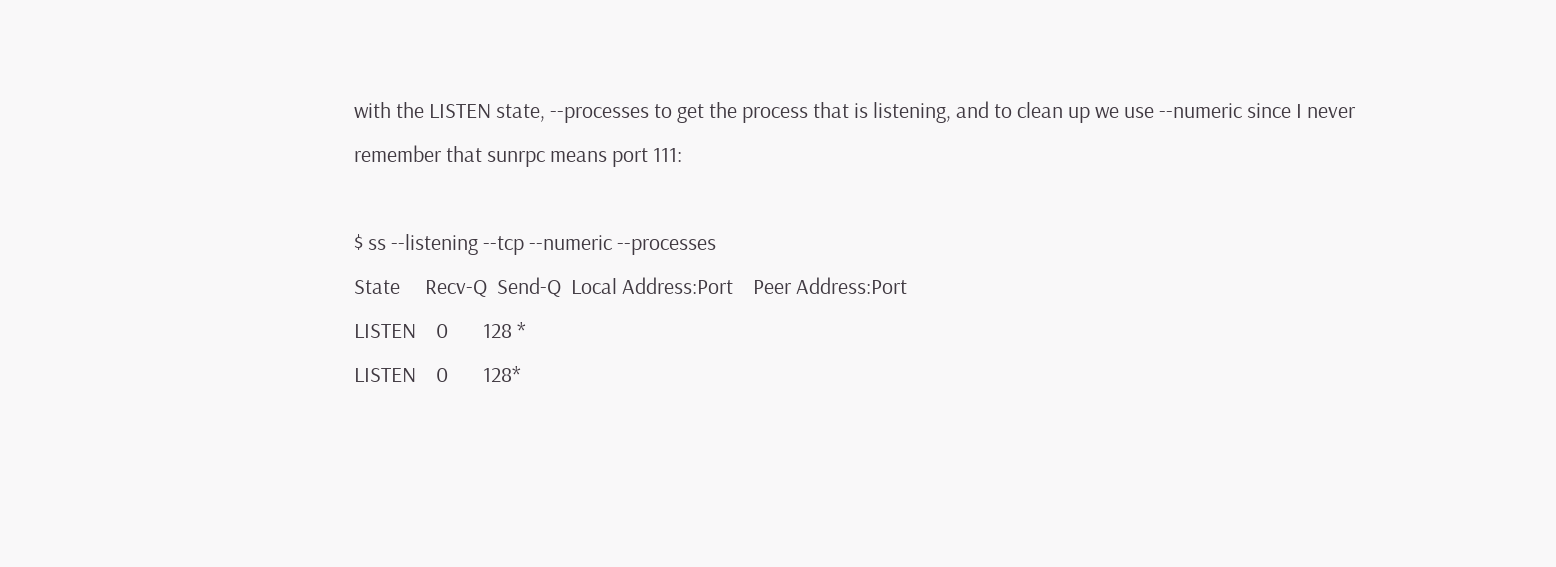with the LISTEN state, --processes to get the process that is listening, and to clean up we use --numeric since I never remember that sunrpc means port 111:

$ ss --listening --tcp --numeric --processes
State     Recv-Q  Send-Q  Local Address:Port    Peer Address:Port
LISTEN    0       128 *
LISTEN    0       128*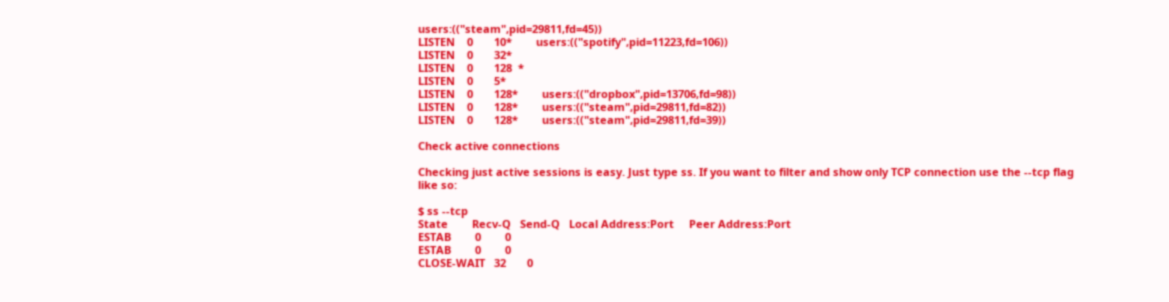users:(("steam",pid=29811,fd=45))
LISTEN    0       10*        users:(("spotify",pid=11223,fd=106))
LISTEN    0       32*
LISTEN    0       128  *
LISTEN    0       5*
LISTEN    0       128*        users:(("dropbox",pid=13706,fd=98))
LISTEN    0       128*        users:(("steam",pid=29811,fd=82))
LISTEN    0       128*        users:(("steam",pid=29811,fd=39))

Check active connections

Checking just active sessions is easy. Just type ss. If you want to filter and show only TCP connection use the --tcp flag like so:

$ ss --tcp
State        Recv-Q   Send-Q   Local Address:Port     Peer Address:Port
ESTAB        0        0
ESTAB        0        0
CLOSE-WAIT   32       0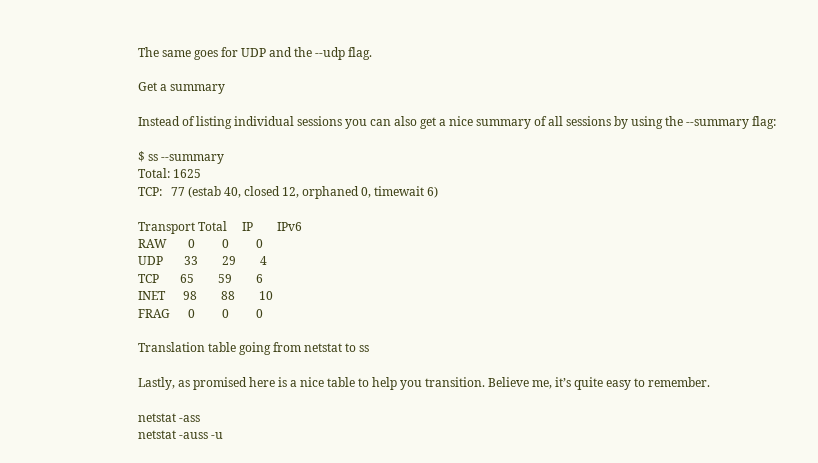The same goes for UDP and the --udp flag.

Get a summary

Instead of listing individual sessions you can also get a nice summary of all sessions by using the --summary flag:

$ ss --summary
Total: 1625
TCP:   77 (estab 40, closed 12, orphaned 0, timewait 6)

Transport Total     IP        IPv6
RAW       0         0         0
UDP       33        29        4
TCP       65        59        6
INET      98        88        10
FRAG      0         0         0

Translation table going from netstat to ss

Lastly, as promised here is a nice table to help you transition. Believe me, it’s quite easy to remember.

netstat -ass
netstat -auss -u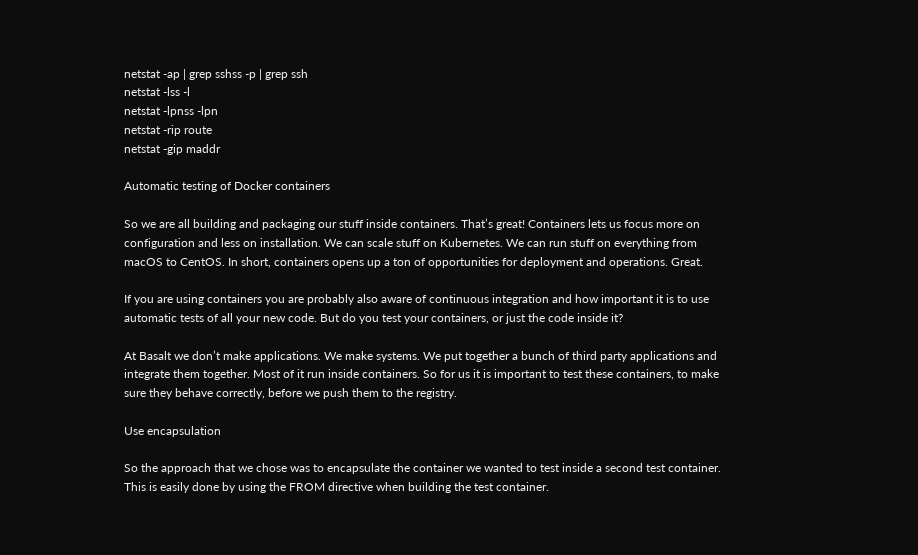netstat -ap | grep sshss -p | grep ssh
netstat -lss -l
netstat -lpnss -lpn
netstat -rip route
netstat -gip maddr

Automatic testing of Docker containers

So we are all building and packaging our stuff inside containers. That’s great! Containers lets us focus more on configuration and less on installation. We can scale stuff on Kubernetes. We can run stuff on everything from macOS to CentOS. In short, containers opens up a ton of opportunities for deployment and operations. Great.

If you are using containers you are probably also aware of continuous integration and how important it is to use automatic tests of all your new code. But do you test your containers, or just the code inside it?

At Basalt we don’t make applications. We make systems. We put together a bunch of third party applications and integrate them together. Most of it run inside containers. So for us it is important to test these containers, to make sure they behave correctly, before we push them to the registry.

Use encapsulation

So the approach that we chose was to encapsulate the container we wanted to test inside a second test container. This is easily done by using the FROM directive when building the test container.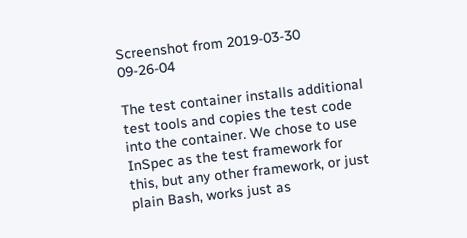Screenshot from 2019-03-30 09-26-04

The test container installs additional test tools and copies the test code into the container. We chose to use InSpec as the test framework for this, but any other framework, or just plain Bash, works just as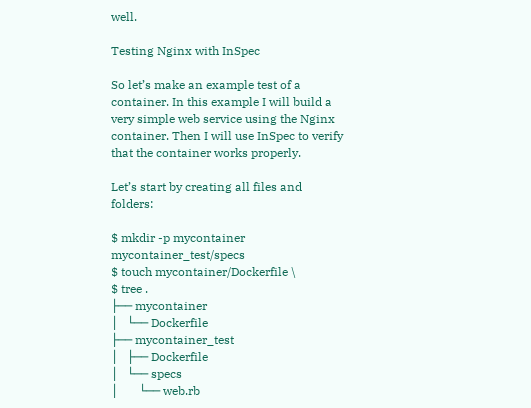well.

Testing Nginx with InSpec

So let’s make an example test of a container. In this example I will build a very simple web service using the Nginx container. Then I will use InSpec to verify that the container works properly.

Let’s start by creating all files and folders:

$ mkdir -p mycontainer mycontainer_test/specs
$ touch mycontainer/Dockerfile \
$ tree .
├── mycontainer
│   └── Dockerfile
├── mycontainer_test
│   ├── Dockerfile
│   └── specs
│       └── web.rb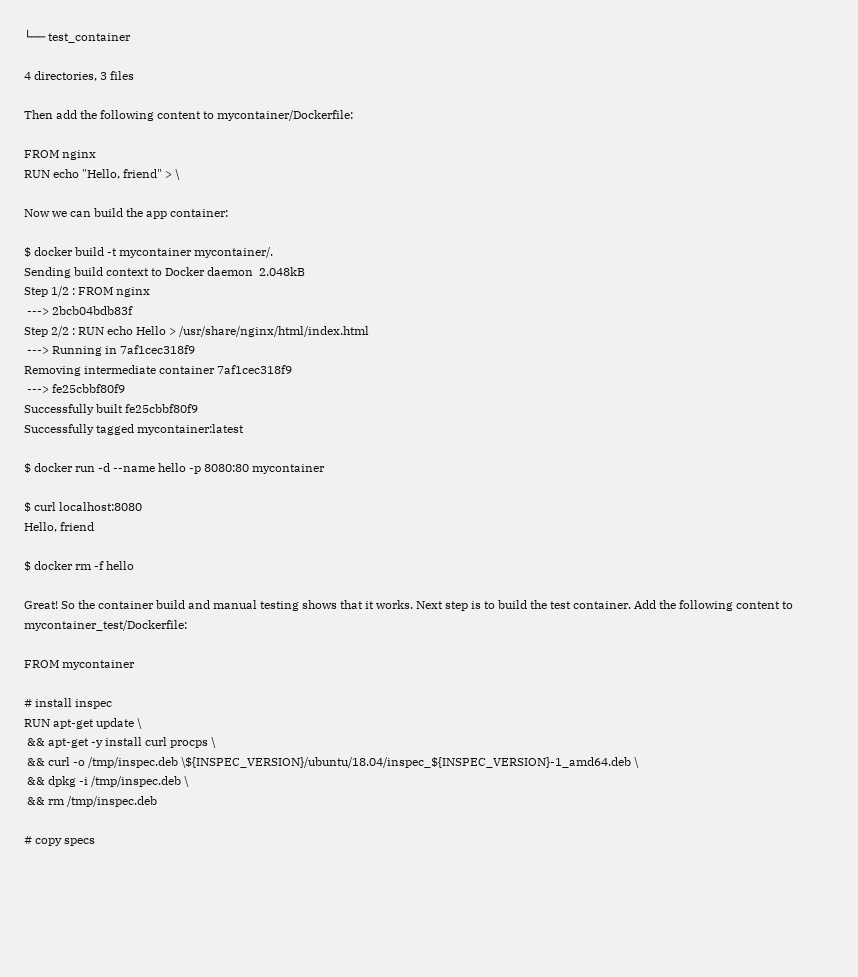└── test_container

4 directories, 3 files

Then add the following content to mycontainer/Dockerfile:

FROM nginx
RUN echo "Hello, friend" > \

Now we can build the app container:

$ docker build -t mycontainer mycontainer/.
Sending build context to Docker daemon  2.048kB
Step 1/2 : FROM nginx
 ---> 2bcb04bdb83f
Step 2/2 : RUN echo Hello > /usr/share/nginx/html/index.html
 ---> Running in 7af1cec318f9
Removing intermediate container 7af1cec318f9
 ---> fe25cbbf80f9
Successfully built fe25cbbf80f9
Successfully tagged mycontainer:latest

$ docker run -d --name hello -p 8080:80 mycontainer

$ curl localhost:8080
Hello, friend

$ docker rm -f hello

Great! So the container build and manual testing shows that it works. Next step is to build the test container. Add the following content to mycontainer_test/Dockerfile:

FROM mycontainer

# install inspec
RUN apt-get update \
 && apt-get -y install curl procps \
 && curl -o /tmp/inspec.deb \${INSPEC_VERSION}/ubuntu/18.04/inspec_${INSPEC_VERSION}-1_amd64.deb \
 && dpkg -i /tmp/inspec.deb \
 && rm /tmp/inspec.deb

# copy specs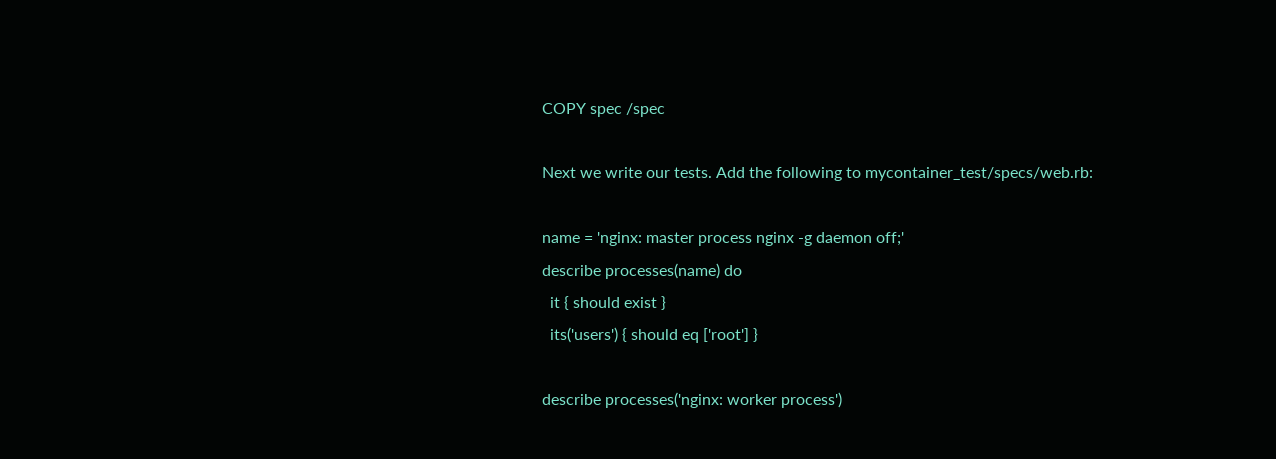COPY spec /spec

Next we write our tests. Add the following to mycontainer_test/specs/web.rb:

name = 'nginx: master process nginx -g daemon off;'
describe processes(name) do
  it { should exist }
  its('users') { should eq ['root'] }

describe processes('nginx: worker process')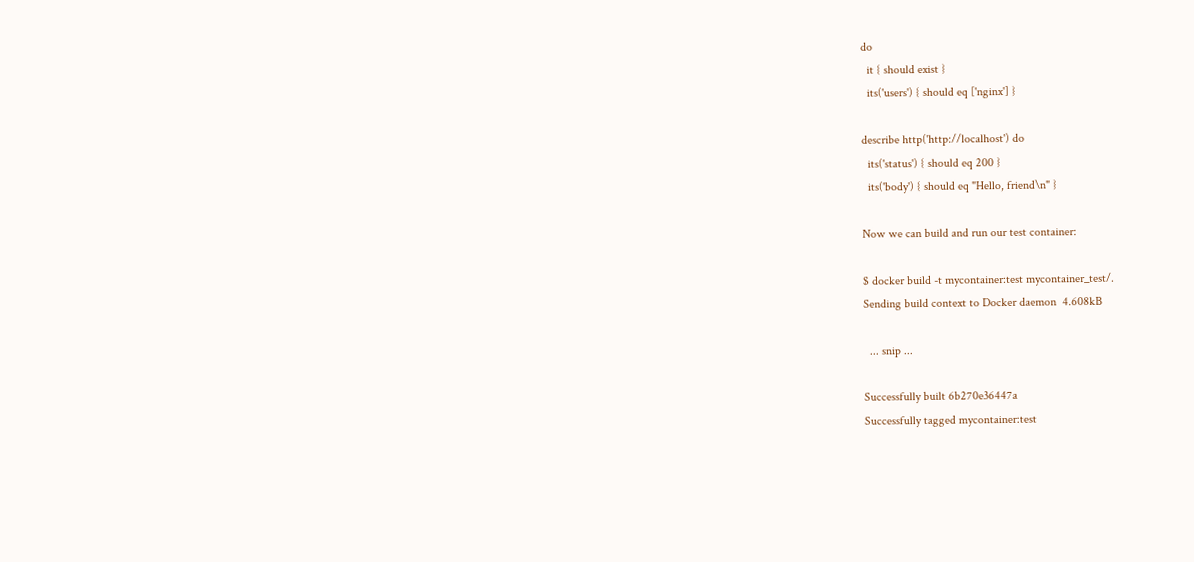do
  it { should exist }
  its('users') { should eq ['nginx'] }

describe http('http://localhost') do
  its('status') { should eq 200 }
  its('body') { should eq "Hello, friend\n" }

Now we can build and run our test container:

$ docker build -t mycontainer:test mycontainer_test/.
Sending build context to Docker daemon  4.608kB

  ... snip ...

Successfully built 6b270e36447a
Successfully tagged mycontainer:test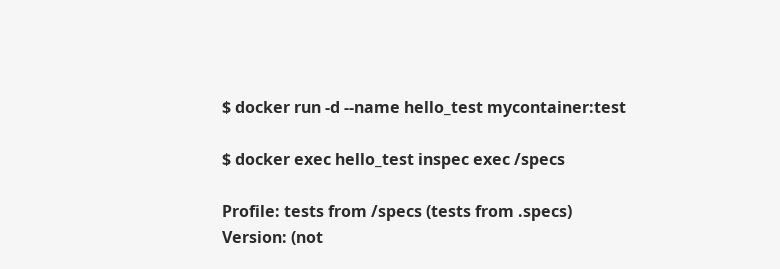$ docker run -d --name hello_test mycontainer:test

$ docker exec hello_test inspec exec /specs

Profile: tests from /specs (tests from .specs)
Version: (not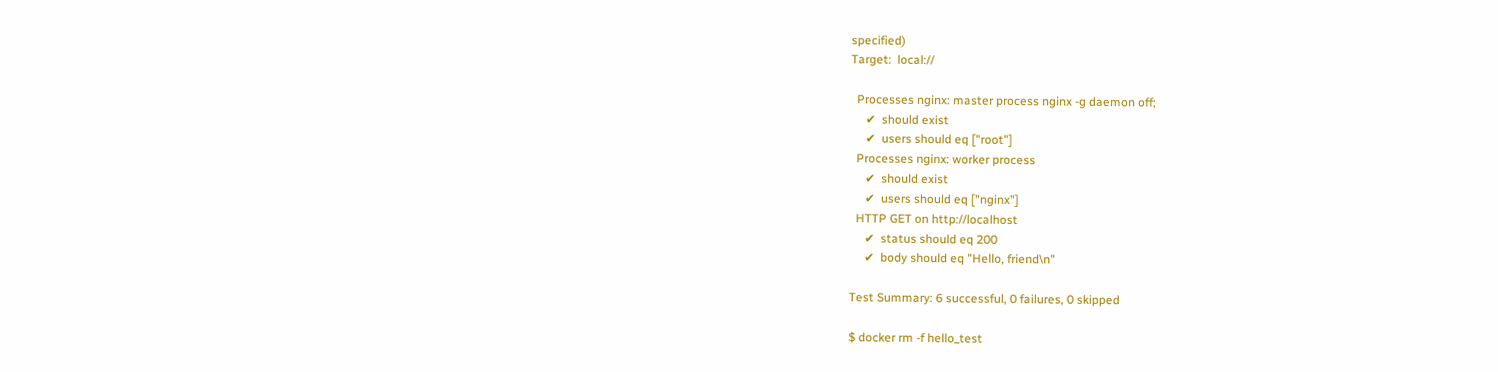specified)
Target:  local://

  Processes nginx: master process nginx -g daemon off;
     ✔  should exist
     ✔  users should eq ["root"]
  Processes nginx: worker process
     ✔  should exist
     ✔  users should eq ["nginx"]
  HTTP GET on http://localhost
     ✔  status should eq 200
     ✔  body should eq "Hello, friend\n"

Test Summary: 6 successful, 0 failures, 0 skipped

$ docker rm -f hello_test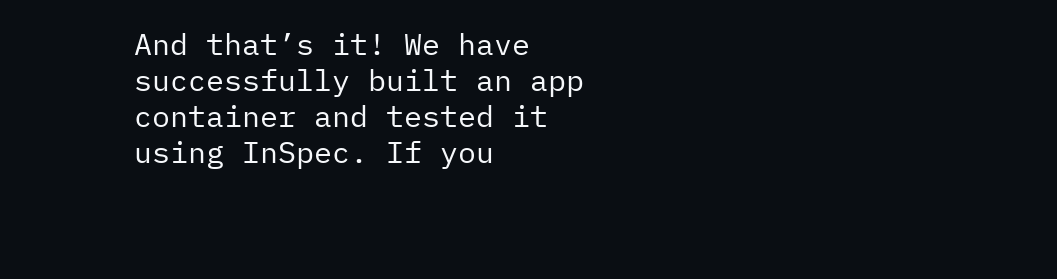And that’s it! We have successfully built an app container and tested it using InSpec. If you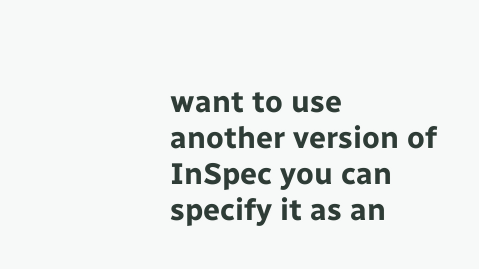want to use another version of InSpec you can specify it as an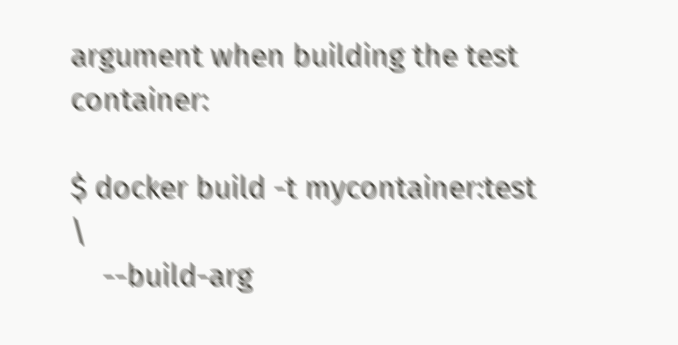argument when building the test container:

$ docker build -t mycontainer:test \
    --build-arg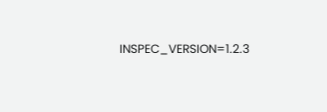INSPEC_VERSION=1.2.3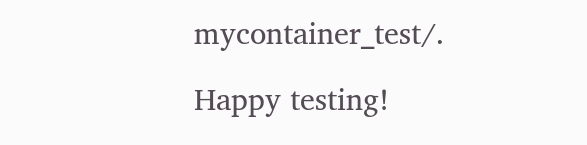mycontainer_test/.

Happy testing!